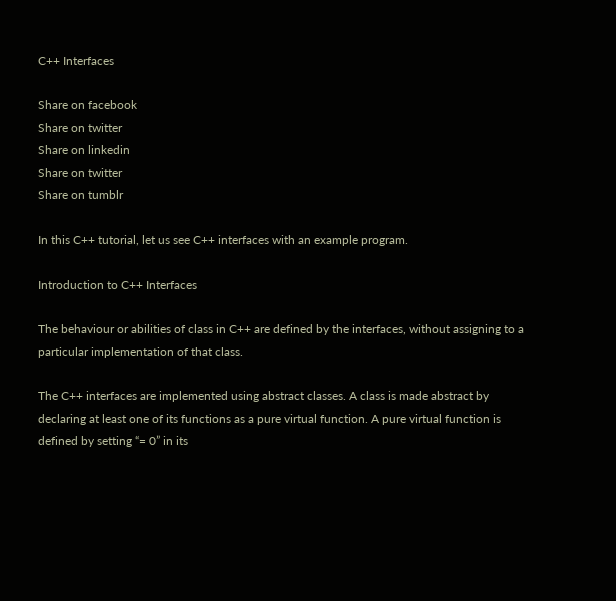C++ Interfaces

Share on facebook
Share on twitter
Share on linkedin
Share on twitter
Share on tumblr

In this C++ tutorial, let us see C++ interfaces with an example program.

Introduction to C++ Interfaces

The behaviour or abilities of class in C++ are defined by the interfaces, without assigning to a particular implementation of that class.

The C++ interfaces are implemented using abstract classes. A class is made abstract by declaring at least one of its functions as a pure virtual function. A pure virtual function is defined by setting “= 0” in its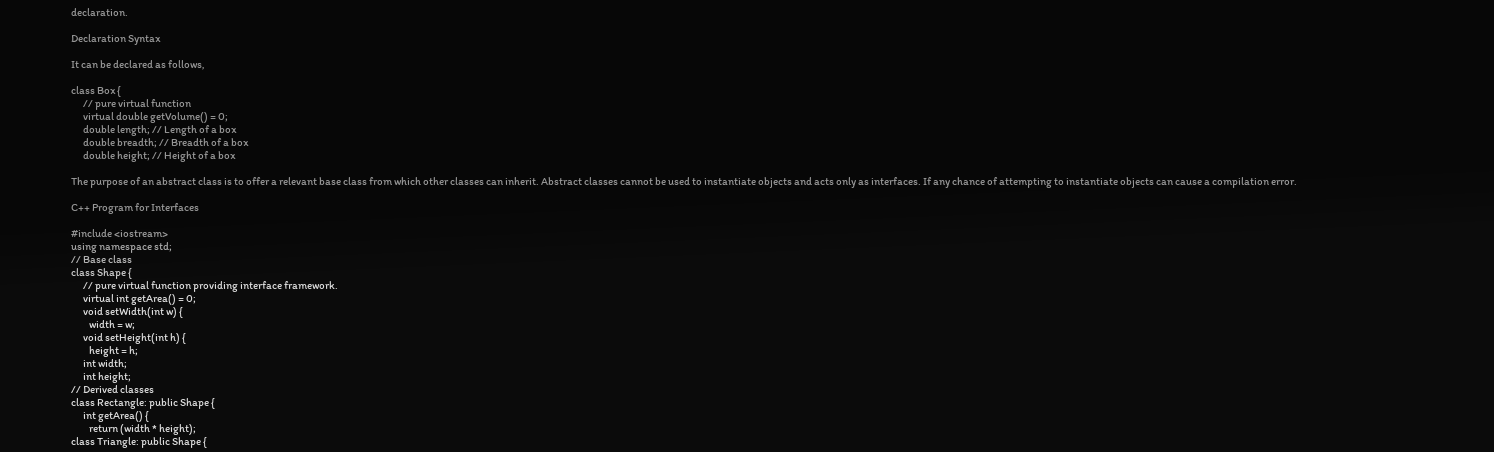declaration.

Declaration Syntax

It can be declared as follows,

class Box {
      // pure virtual function
      virtual double getVolume() = 0;
      double length; // Length of a box
      double breadth; // Breadth of a box
      double height; // Height of a box

The purpose of an abstract class is to offer a relevant base class from which other classes can inherit. Abstract classes cannot be used to instantiate objects and acts only as interfaces. If any chance of attempting to instantiate objects can cause a compilation error.

C++ Program for Interfaces

#include <iostream>
using namespace std;
// Base class
class Shape {
      // pure virtual function providing interface framework.
      virtual int getArea() = 0;
      void setWidth(int w) {
         width = w;
      void setHeight(int h) {
         height = h;
      int width;
      int height;
// Derived classes
class Rectangle: public Shape {
      int getArea() {
         return (width * height);
class Triangle: public Shape {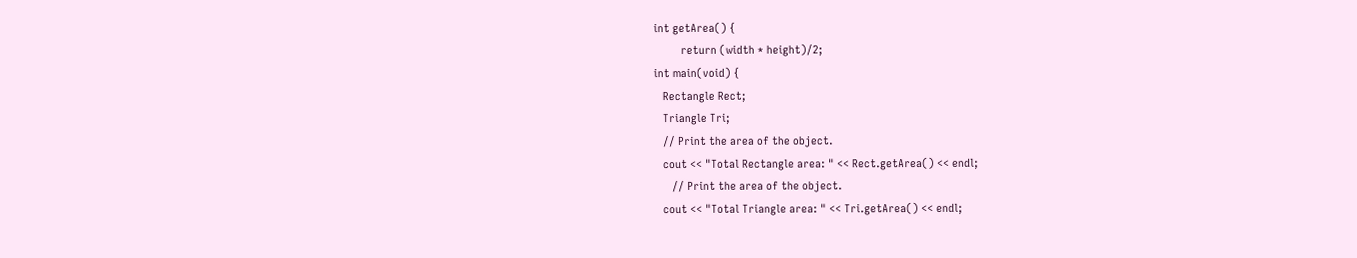int getArea() {
         return (width * height)/2;
int main(void) {
   Rectangle Rect;
   Triangle Tri;
   // Print the area of the object.
   cout << "Total Rectangle area: " << Rect.getArea() << endl;
      // Print the area of the object.
   cout << "Total Triangle area: " << Tri.getArea() << endl;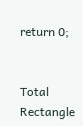return 0;


Total Rectangle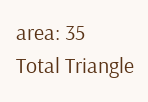area: 35
Total Triangle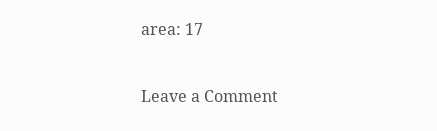area: 17


Leave a Comment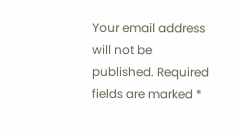Your email address will not be published. Required fields are marked *